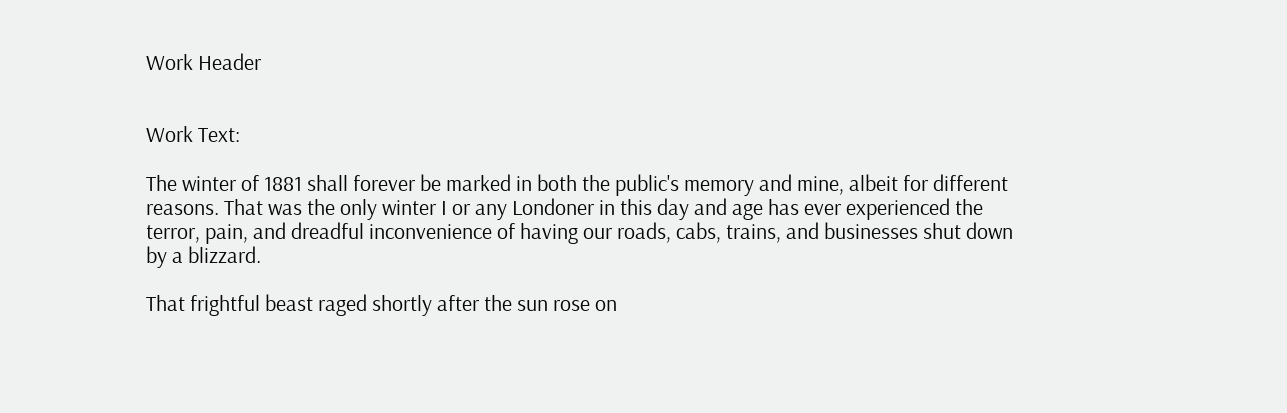Work Header


Work Text:

The winter of 1881 shall forever be marked in both the public's memory and mine, albeit for different reasons. That was the only winter I or any Londoner in this day and age has ever experienced the terror, pain, and dreadful inconvenience of having our roads, cabs, trains, and businesses shut down by a blizzard.

That frightful beast raged shortly after the sun rose on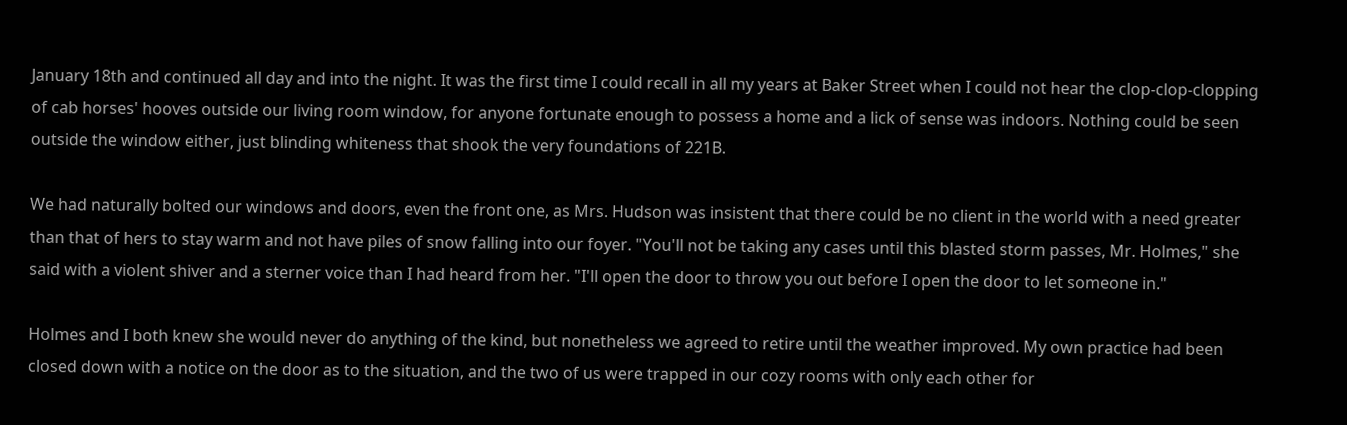January 18th and continued all day and into the night. It was the first time I could recall in all my years at Baker Street when I could not hear the clop-clop-clopping of cab horses' hooves outside our living room window, for anyone fortunate enough to possess a home and a lick of sense was indoors. Nothing could be seen outside the window either, just blinding whiteness that shook the very foundations of 221B.

We had naturally bolted our windows and doors, even the front one, as Mrs. Hudson was insistent that there could be no client in the world with a need greater than that of hers to stay warm and not have piles of snow falling into our foyer. "You'll not be taking any cases until this blasted storm passes, Mr. Holmes," she said with a violent shiver and a sterner voice than I had heard from her. "I'll open the door to throw you out before I open the door to let someone in."

Holmes and I both knew she would never do anything of the kind, but nonetheless we agreed to retire until the weather improved. My own practice had been closed down with a notice on the door as to the situation, and the two of us were trapped in our cozy rooms with only each other for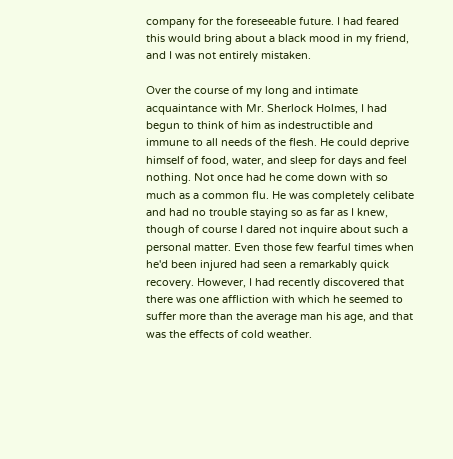company for the foreseeable future. I had feared this would bring about a black mood in my friend, and I was not entirely mistaken.

Over the course of my long and intimate acquaintance with Mr. Sherlock Holmes, I had begun to think of him as indestructible and immune to all needs of the flesh. He could deprive himself of food, water, and sleep for days and feel nothing. Not once had he come down with so much as a common flu. He was completely celibate and had no trouble staying so as far as I knew, though of course I dared not inquire about such a personal matter. Even those few fearful times when he'd been injured had seen a remarkably quick recovery. However, I had recently discovered that there was one affliction with which he seemed to suffer more than the average man his age, and that was the effects of cold weather.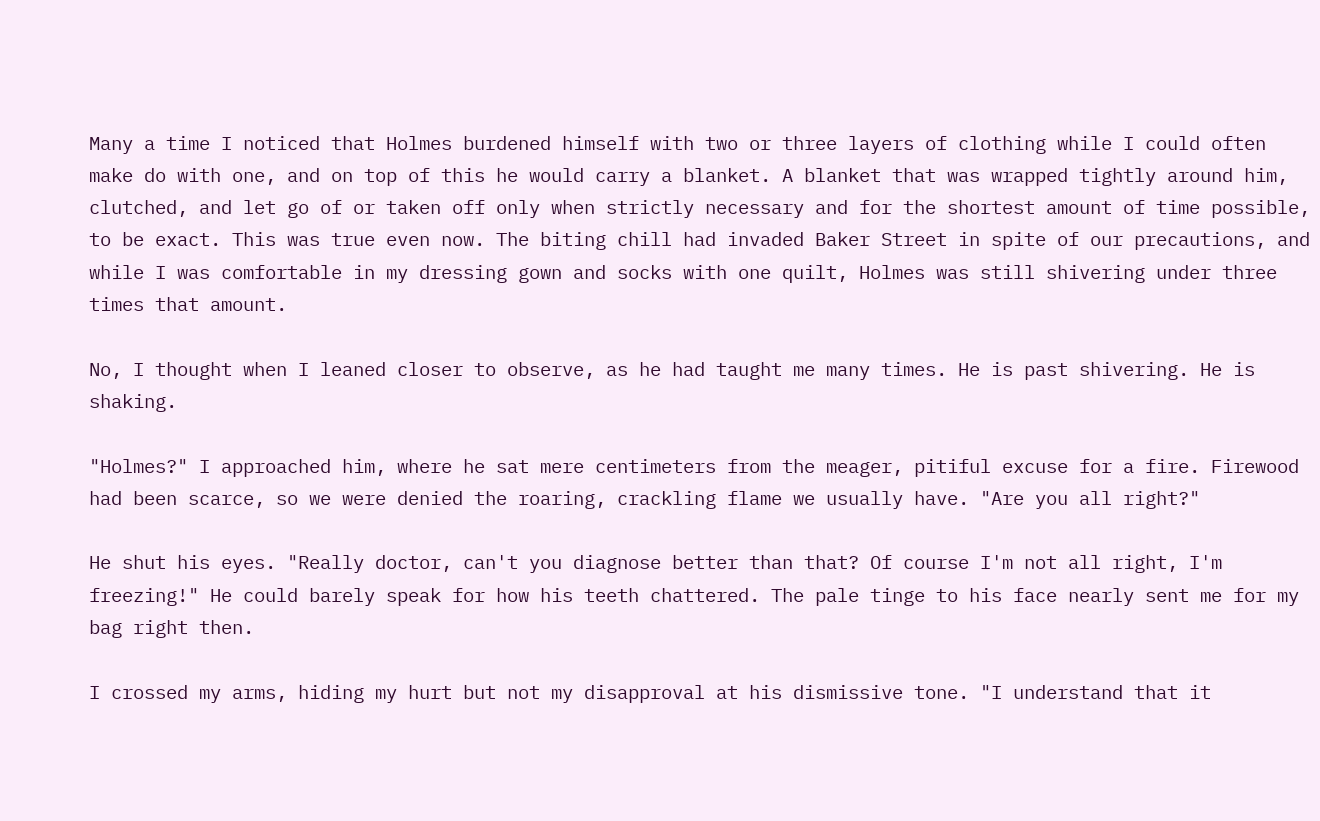Many a time I noticed that Holmes burdened himself with two or three layers of clothing while I could often make do with one, and on top of this he would carry a blanket. A blanket that was wrapped tightly around him, clutched, and let go of or taken off only when strictly necessary and for the shortest amount of time possible, to be exact. This was true even now. The biting chill had invaded Baker Street in spite of our precautions, and while I was comfortable in my dressing gown and socks with one quilt, Holmes was still shivering under three times that amount.

No, I thought when I leaned closer to observe, as he had taught me many times. He is past shivering. He is shaking.

"Holmes?" I approached him, where he sat mere centimeters from the meager, pitiful excuse for a fire. Firewood had been scarce, so we were denied the roaring, crackling flame we usually have. "Are you all right?"

He shut his eyes. "Really doctor, can't you diagnose better than that? Of course I'm not all right, I'm freezing!" He could barely speak for how his teeth chattered. The pale tinge to his face nearly sent me for my bag right then.

I crossed my arms, hiding my hurt but not my disapproval at his dismissive tone. "I understand that it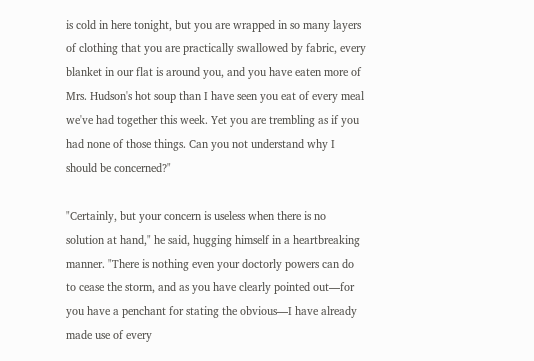is cold in here tonight, but you are wrapped in so many layers of clothing that you are practically swallowed by fabric, every blanket in our flat is around you, and you have eaten more of Mrs. Hudson's hot soup than I have seen you eat of every meal we've had together this week. Yet you are trembling as if you had none of those things. Can you not understand why I should be concerned?"

"Certainly, but your concern is useless when there is no solution at hand," he said, hugging himself in a heartbreaking manner. "There is nothing even your doctorly powers can do to cease the storm, and as you have clearly pointed out—for you have a penchant for stating the obvious—I have already made use of every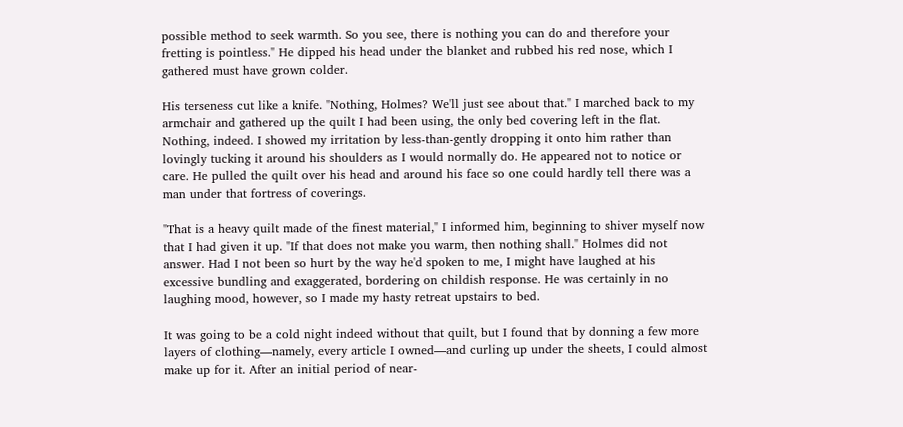possible method to seek warmth. So you see, there is nothing you can do and therefore your fretting is pointless." He dipped his head under the blanket and rubbed his red nose, which I gathered must have grown colder.

His terseness cut like a knife. "Nothing, Holmes? We'll just see about that." I marched back to my armchair and gathered up the quilt I had been using, the only bed covering left in the flat. Nothing, indeed. I showed my irritation by less-than-gently dropping it onto him rather than lovingly tucking it around his shoulders as I would normally do. He appeared not to notice or care. He pulled the quilt over his head and around his face so one could hardly tell there was a man under that fortress of coverings.

"That is a heavy quilt made of the finest material," I informed him, beginning to shiver myself now that I had given it up. "If that does not make you warm, then nothing shall." Holmes did not answer. Had I not been so hurt by the way he'd spoken to me, I might have laughed at his excessive bundling and exaggerated, bordering on childish response. He was certainly in no laughing mood, however, so I made my hasty retreat upstairs to bed.

It was going to be a cold night indeed without that quilt, but I found that by donning a few more layers of clothing—namely, every article I owned—and curling up under the sheets, I could almost make up for it. After an initial period of near-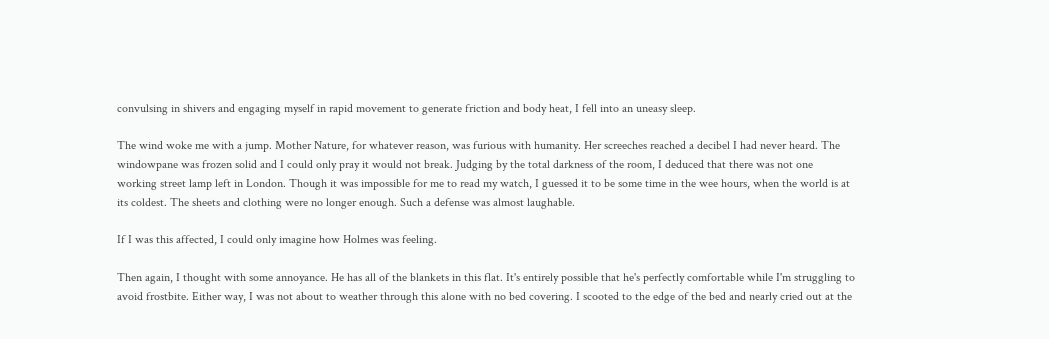convulsing in shivers and engaging myself in rapid movement to generate friction and body heat, I fell into an uneasy sleep.

The wind woke me with a jump. Mother Nature, for whatever reason, was furious with humanity. Her screeches reached a decibel I had never heard. The windowpane was frozen solid and I could only pray it would not break. Judging by the total darkness of the room, I deduced that there was not one working street lamp left in London. Though it was impossible for me to read my watch, I guessed it to be some time in the wee hours, when the world is at its coldest. The sheets and clothing were no longer enough. Such a defense was almost laughable.

If I was this affected, I could only imagine how Holmes was feeling.

Then again, I thought with some annoyance. He has all of the blankets in this flat. It's entirely possible that he's perfectly comfortable while I'm struggling to avoid frostbite. Either way, I was not about to weather through this alone with no bed covering. I scooted to the edge of the bed and nearly cried out at the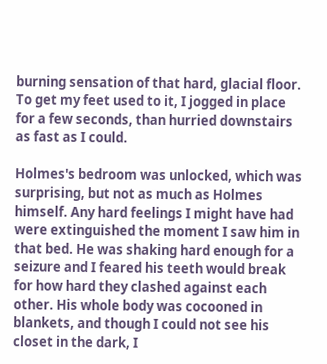burning sensation of that hard, glacial floor. To get my feet used to it, I jogged in place for a few seconds, than hurried downstairs as fast as I could.

Holmes's bedroom was unlocked, which was surprising, but not as much as Holmes himself. Any hard feelings I might have had were extinguished the moment I saw him in that bed. He was shaking hard enough for a seizure and I feared his teeth would break for how hard they clashed against each other. His whole body was cocooned in blankets, and though I could not see his closet in the dark, I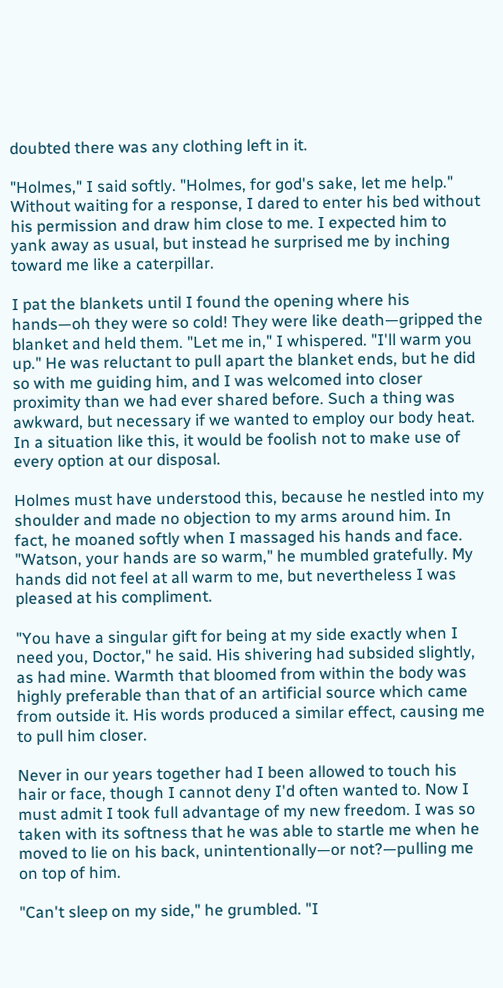doubted there was any clothing left in it.

"Holmes," I said softly. "Holmes, for god's sake, let me help." Without waiting for a response, I dared to enter his bed without his permission and draw him close to me. I expected him to yank away as usual, but instead he surprised me by inching toward me like a caterpillar.

I pat the blankets until I found the opening where his hands—oh they were so cold! They were like death—gripped the blanket and held them. "Let me in," I whispered. "I'll warm you up." He was reluctant to pull apart the blanket ends, but he did so with me guiding him, and I was welcomed into closer proximity than we had ever shared before. Such a thing was awkward, but necessary if we wanted to employ our body heat. In a situation like this, it would be foolish not to make use of every option at our disposal.

Holmes must have understood this, because he nestled into my shoulder and made no objection to my arms around him. In fact, he moaned softly when I massaged his hands and face. "Watson, your hands are so warm," he mumbled gratefully. My hands did not feel at all warm to me, but nevertheless I was pleased at his compliment.

"You have a singular gift for being at my side exactly when I need you, Doctor," he said. His shivering had subsided slightly, as had mine. Warmth that bloomed from within the body was highly preferable than that of an artificial source which came from outside it. His words produced a similar effect, causing me to pull him closer.

Never in our years together had I been allowed to touch his hair or face, though I cannot deny I'd often wanted to. Now I must admit I took full advantage of my new freedom. I was so taken with its softness that he was able to startle me when he moved to lie on his back, unintentionally—or not?—pulling me on top of him.

"Can't sleep on my side," he grumbled. "I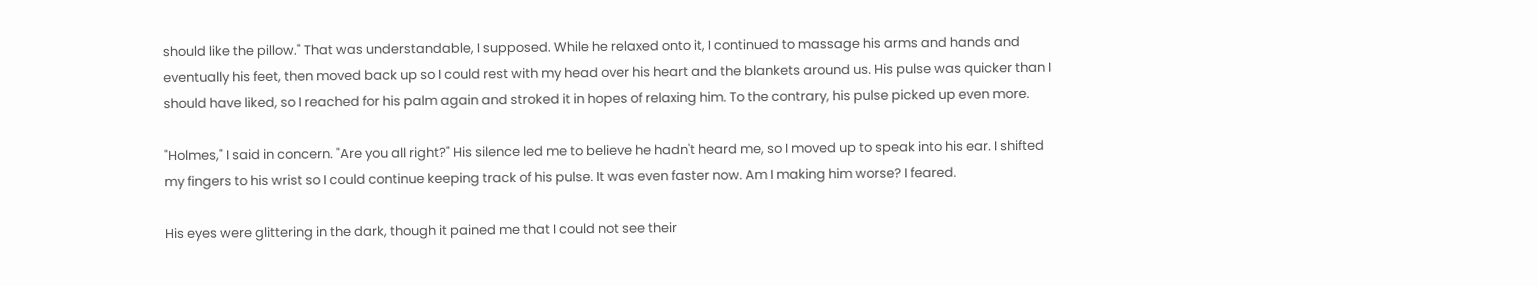should like the pillow." That was understandable, I supposed. While he relaxed onto it, I continued to massage his arms and hands and eventually his feet, then moved back up so I could rest with my head over his heart and the blankets around us. His pulse was quicker than I should have liked, so I reached for his palm again and stroked it in hopes of relaxing him. To the contrary, his pulse picked up even more.

"Holmes," I said in concern. "Are you all right?" His silence led me to believe he hadn't heard me, so I moved up to speak into his ear. I shifted my fingers to his wrist so I could continue keeping track of his pulse. It was even faster now. Am I making him worse? I feared.

His eyes were glittering in the dark, though it pained me that I could not see their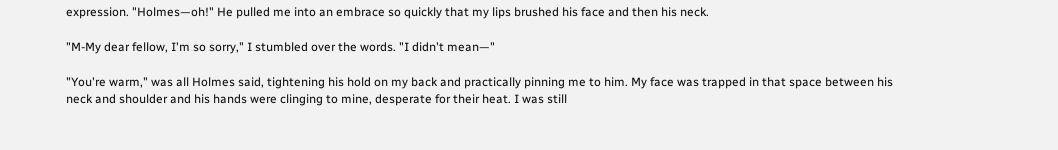expression. "Holmes—oh!" He pulled me into an embrace so quickly that my lips brushed his face and then his neck.

"M-My dear fellow, I'm so sorry," I stumbled over the words. "I didn't mean—"

"You're warm," was all Holmes said, tightening his hold on my back and practically pinning me to him. My face was trapped in that space between his neck and shoulder and his hands were clinging to mine, desperate for their heat. I was still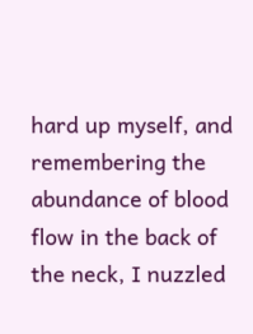hard up myself, and remembering the abundance of blood flow in the back of the neck, I nuzzled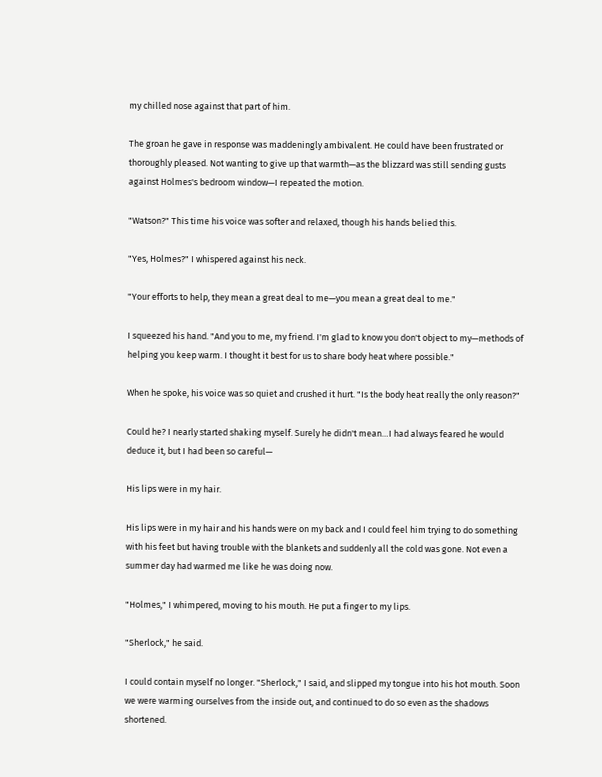my chilled nose against that part of him.

The groan he gave in response was maddeningly ambivalent. He could have been frustrated or thoroughly pleased. Not wanting to give up that warmth—as the blizzard was still sending gusts against Holmes's bedroom window—I repeated the motion.

"Watson?" This time his voice was softer and relaxed, though his hands belied this.

"Yes, Holmes?" I whispered against his neck.

"Your efforts to help, they mean a great deal to me—you mean a great deal to me."

I squeezed his hand. "And you to me, my friend. I'm glad to know you don't object to my—methods of helping you keep warm. I thought it best for us to share body heat where possible."

When he spoke, his voice was so quiet and crushed it hurt. "Is the body heat really the only reason?"

Could he? I nearly started shaking myself. Surely he didn't mean…I had always feared he would deduce it, but I had been so careful—

His lips were in my hair.

His lips were in my hair and his hands were on my back and I could feel him trying to do something with his feet but having trouble with the blankets and suddenly all the cold was gone. Not even a summer day had warmed me like he was doing now.

"Holmes," I whimpered, moving to his mouth. He put a finger to my lips.

"Sherlock," he said.

I could contain myself no longer. "Sherlock," I said, and slipped my tongue into his hot mouth. Soon we were warming ourselves from the inside out, and continued to do so even as the shadows shortened.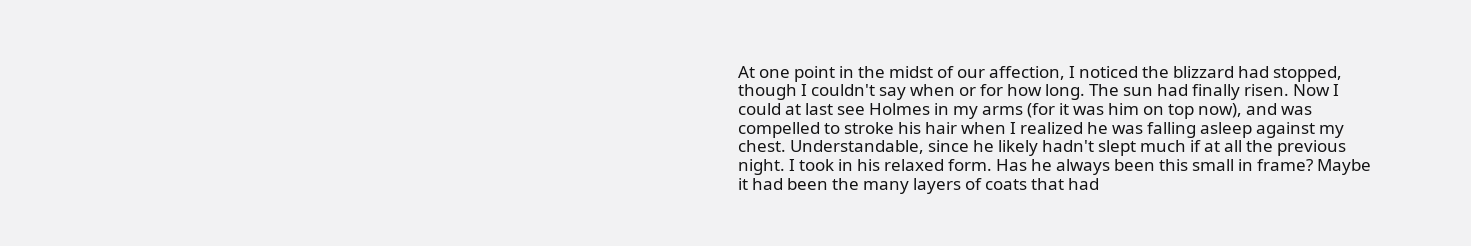At one point in the midst of our affection, I noticed the blizzard had stopped, though I couldn't say when or for how long. The sun had finally risen. Now I could at last see Holmes in my arms (for it was him on top now), and was compelled to stroke his hair when I realized he was falling asleep against my chest. Understandable, since he likely hadn't slept much if at all the previous night. I took in his relaxed form. Has he always been this small in frame? Maybe it had been the many layers of coats that had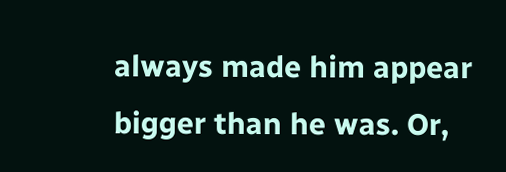always made him appear bigger than he was. Or,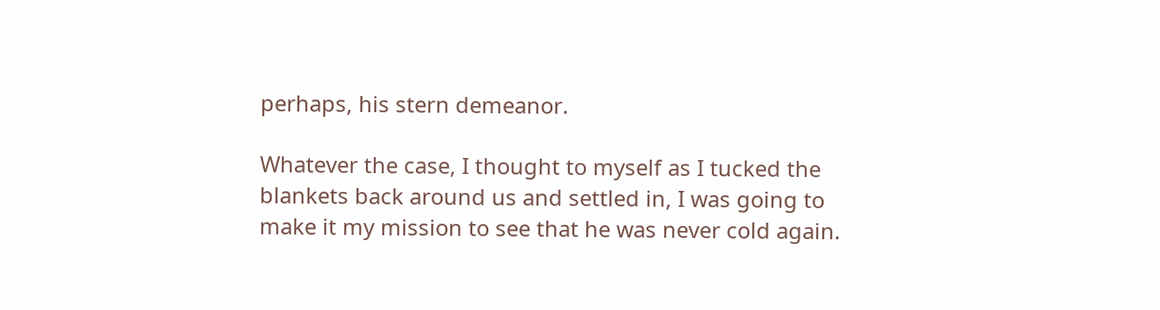perhaps, his stern demeanor.

Whatever the case, I thought to myself as I tucked the blankets back around us and settled in, I was going to make it my mission to see that he was never cold again.